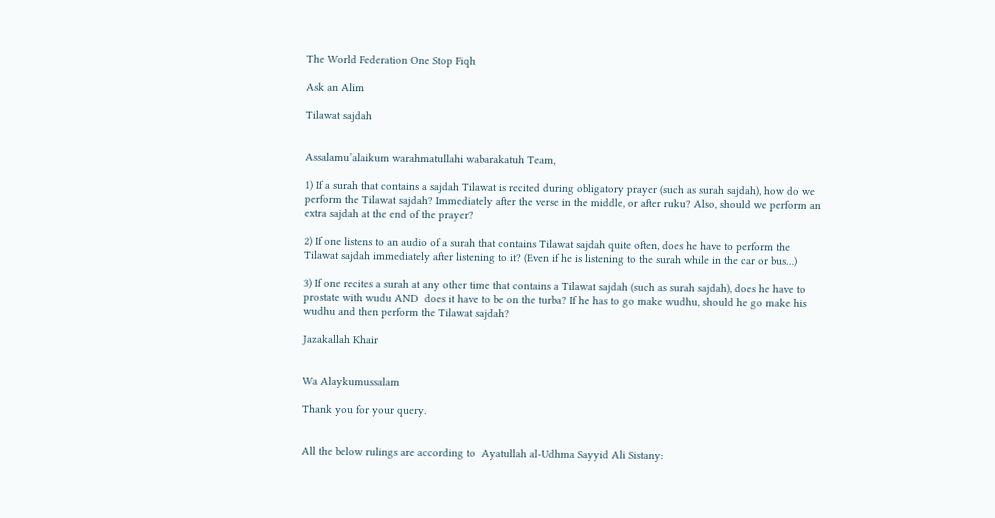The World Federation One Stop Fiqh

Ask an Alim

Tilawat sajdah


Assalamu’alaikum warahmatullahi wabarakatuh Team,

1) If a surah that contains a sajdah Tilawat is recited during obligatory prayer (such as surah sajdah), how do we perform the Tilawat sajdah? Immediately after the verse in the middle, or after ruku? Also, should we perform an extra sajdah at the end of the prayer?

2) If one listens to an audio of a surah that contains Tilawat sajdah quite often, does he have to perform the Tilawat sajdah immediately after listening to it? (Even if he is listening to the surah while in the car or bus…)

3) If one recites a surah at any other time that contains a Tilawat sajdah (such as surah sajdah), does he have to prostate with wudu AND  does it have to be on the turba? If he has to go make wudhu, should he go make his wudhu and then perform the Tilawat sajdah?

Jazakallah Khair


Wa Alaykumussalam

Thank you for your query.


All the below rulings are according to  Ayatullah al-Udhma Sayyid Ali Sistany: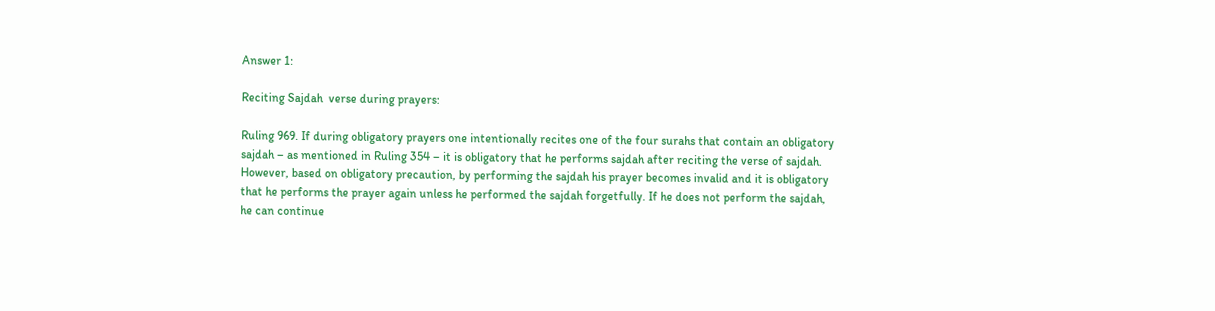Answer 1:

Reciting Sajdah  verse during prayers:

Ruling 969. If during obligatory prayers one intentionally recites one of the four surahs that contain an obligatory sajdah – as mentioned in Ruling 354 – it is obligatory that he performs sajdah after reciting the verse of sajdah. However, based on obligatory precaution, by performing the sajdah his prayer becomes invalid and it is obligatory that he performs the prayer again unless he performed the sajdah forgetfully. If he does not perform the sajdah, he can continue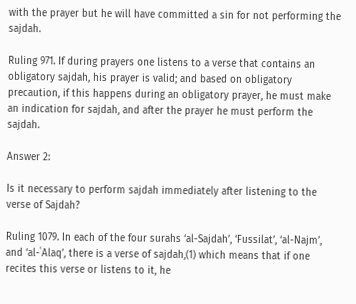with the prayer but he will have committed a sin for not performing the sajdah.

Ruling 971. If during prayers one listens to a verse that contains an obligatory sajdah, his prayer is valid; and based on obligatory precaution, if this happens during an obligatory prayer, he must make an indication for sajdah, and after the prayer he must perform the sajdah.

Answer 2:

Is it necessary to perform sajdah immediately after listening to the verse of Sajdah?

Ruling 1079. In each of the four surahs ‘al-Sajdah’, ‘Fussilat’, ‘al-Najm’, and ‘al-ʿAlaq’, there is a verse of sajdah,(1) which means that if one recites this verse or listens to it, he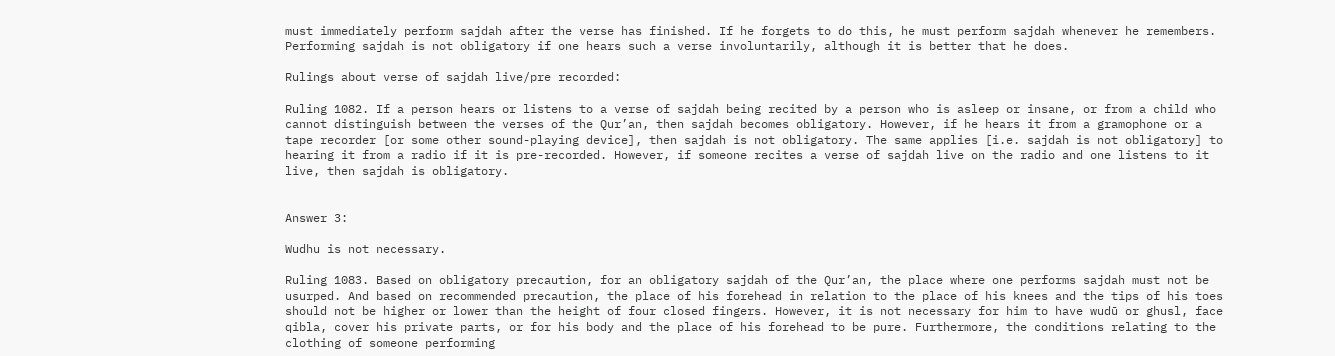must immediately perform sajdah after the verse has finished. If he forgets to do this, he must perform sajdah whenever he remembers. Performing sajdah is not obligatory if one hears such a verse involuntarily, although it is better that he does.

Rulings about verse of sajdah live/pre recorded:

Ruling 1082. If a person hears or listens to a verse of sajdah being recited by a person who is asleep or insane, or from a child who cannot distinguish between the verses of the Qur’an, then sajdah becomes obligatory. However, if he hears it from a gramophone or a tape recorder [or some other sound-playing device], then sajdah is not obligatory. The same applies [i.e. sajdah is not obligatory] to hearing it from a radio if it is pre-recorded. However, if someone recites a verse of sajdah live on the radio and one listens to it live, then sajdah is obligatory.


Answer 3:

Wudhu is not necessary.

Ruling 1083. Based on obligatory precaution, for an obligatory sajdah of the Qur’an, the place where one performs sajdah must not be usurped. And based on recommended precaution, the place of his forehead in relation to the place of his knees and the tips of his toes should not be higher or lower than the height of four closed fingers. However, it is not necessary for him to have wudū or ghusl, face qibla, cover his private parts, or for his body and the place of his forehead to be pure. Furthermore, the conditions relating to the clothing of someone performing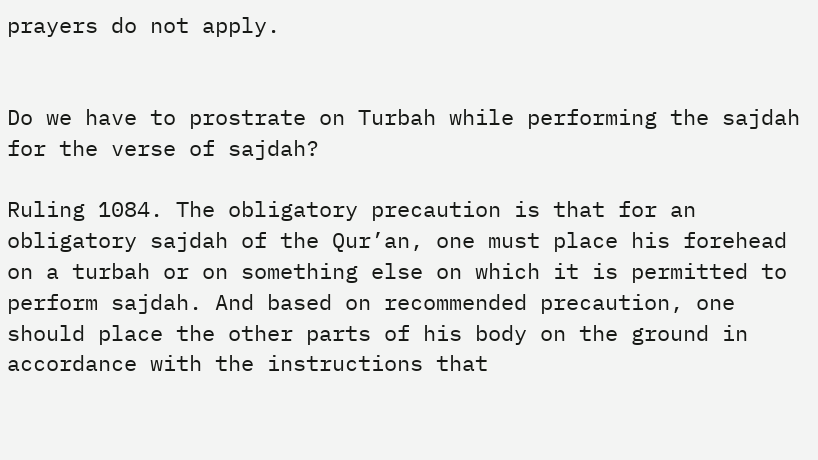prayers do not apply.


Do we have to prostrate on Turbah while performing the sajdah for the verse of sajdah?

Ruling 1084. The obligatory precaution is that for an obligatory sajdah of the Qur’an, one must place his forehead on a turbah or on something else on which it is permitted to perform sajdah. And based on recommended precaution, one should place the other parts of his body on the ground in accordance with the instructions that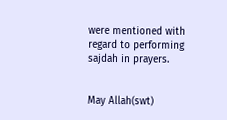were mentioned with regard to performing sajdah in prayers.


May Allah(swt)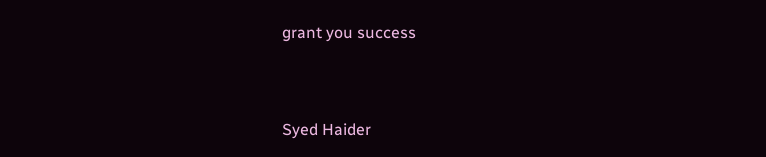grant you success


Syed Haider